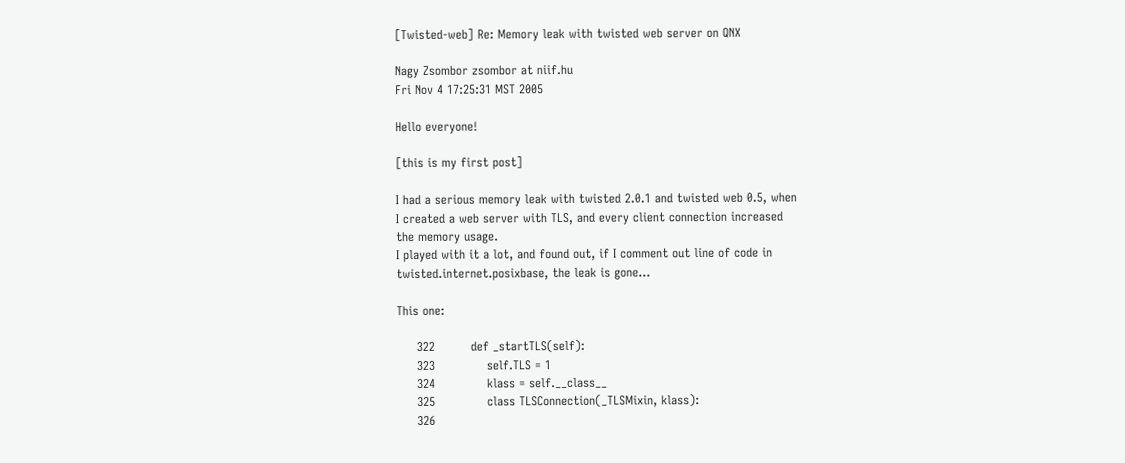[Twisted-web] Re: Memory leak with twisted web server on QNX

Nagy Zsombor zsombor at niif.hu
Fri Nov 4 17:25:31 MST 2005

Hello everyone!

[this is my first post]

I had a serious memory leak with twisted 2.0.1 and twisted web 0.5, when
I created a web server with TLS, and every client connection increased
the memory usage.
I played with it a lot, and found out, if I comment out line of code in
twisted.internet.posixbase, the leak is gone...

This one:

     322         def _startTLS(self):
     323             self.TLS = 1
     324             klass = self.__class__
     325             class TLSConnection(_TLSMixin, klass):
     326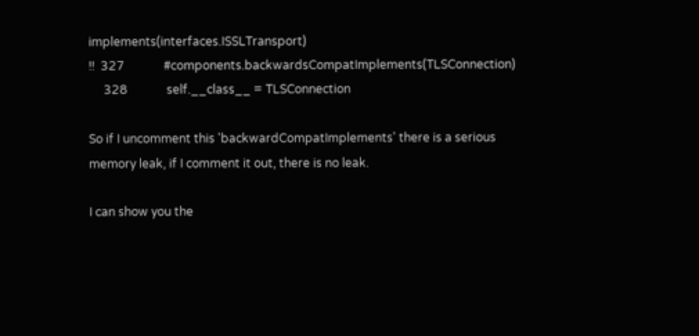implements(interfaces.ISSLTransport)
!!  327             #components.backwardsCompatImplements(TLSConnection)
     328             self.__class__ = TLSConnection

So if I uncomment this 'backwardCompatImplements' there is a serious
memory leak, if I comment it out, there is no leak.

I can show you the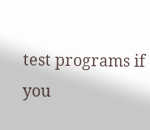test programs if you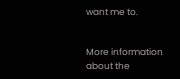want me to.


More information about the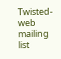Twisted-web mailing list